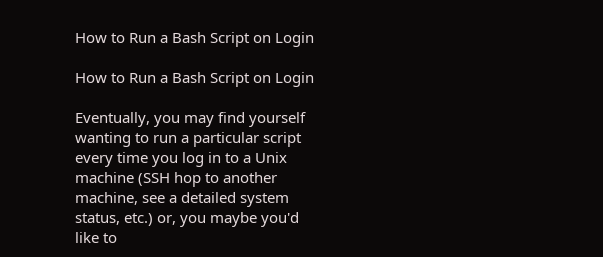How to Run a Bash Script on Login

How to Run a Bash Script on Login

Eventually, you may find yourself wanting to run a particular script every time you log in to a Unix machine (SSH hop to another machine, see a detailed system status, etc.) or, you maybe you'd like to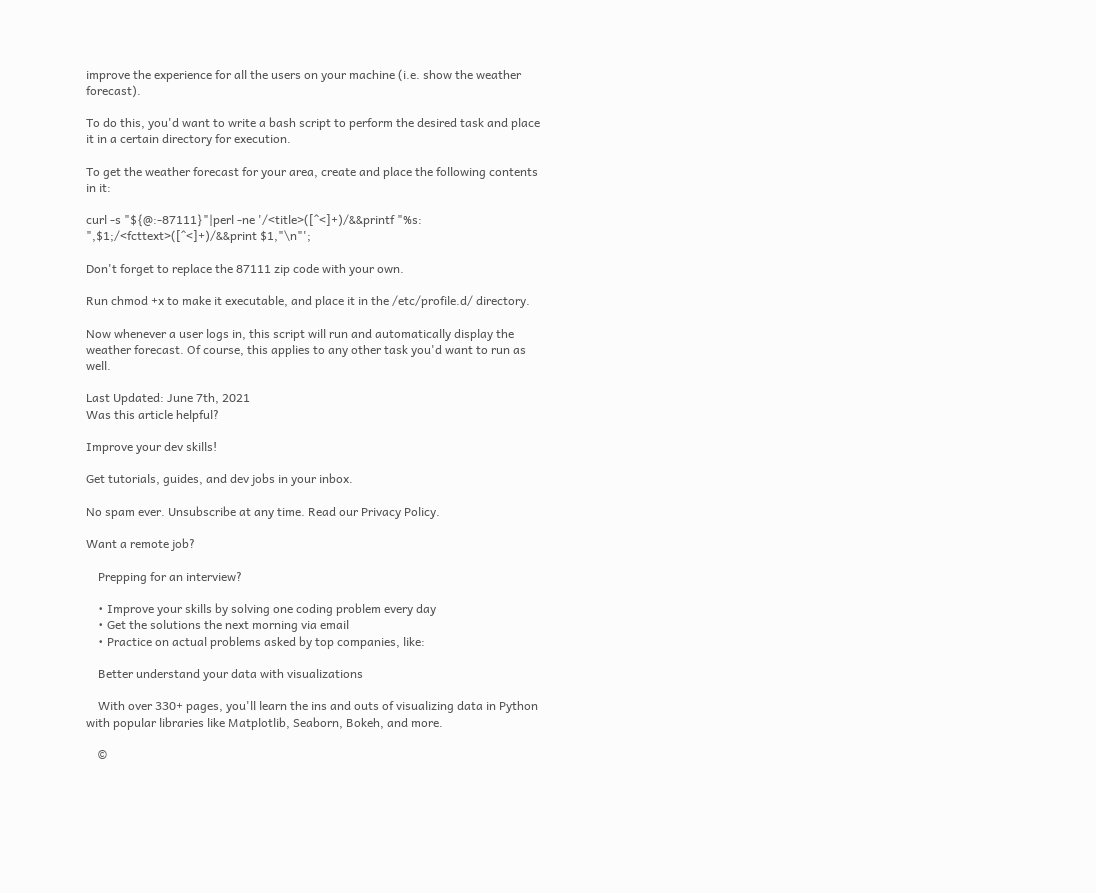improve the experience for all the users on your machine (i.e. show the weather forecast).

To do this, you'd want to write a bash script to perform the desired task and place it in a certain directory for execution.

To get the weather forecast for your area, create and place the following contents in it:

curl -s "${@:-87111}"|perl -ne '/<title>([^<]+)/&&printf "%s: ",$1;/<fcttext>([^<]+)/&&print $1,"\n"';

Don't forget to replace the 87111 zip code with your own.

Run chmod +x to make it executable, and place it in the /etc/profile.d/ directory.

Now whenever a user logs in, this script will run and automatically display the weather forecast. Of course, this applies to any other task you'd want to run as well.

Last Updated: June 7th, 2021
Was this article helpful?

Improve your dev skills!

Get tutorials, guides, and dev jobs in your inbox.

No spam ever. Unsubscribe at any time. Read our Privacy Policy.

Want a remote job?

    Prepping for an interview?

    • Improve your skills by solving one coding problem every day
    • Get the solutions the next morning via email
    • Practice on actual problems asked by top companies, like:

    Better understand your data with visualizations

    With over 330+ pages, you'll learn the ins and outs of visualizing data in Python with popular libraries like Matplotlib, Seaborn, Bokeh, and more.

    ©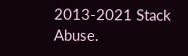2013-2021 Stack Abuse.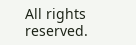All rights reserved.